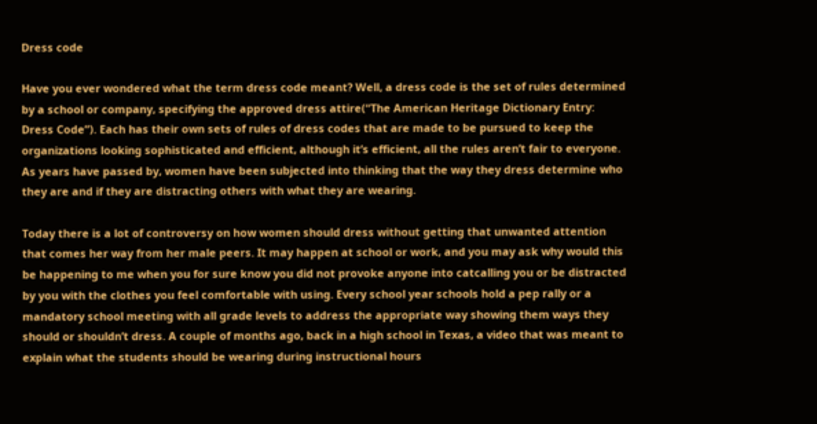Dress code

Have you ever wondered what the term dress code meant? Well, a dress code is the set of rules determined by a school or company, specifying the approved dress attire(“The American Heritage Dictionary Entry: Dress Code”). Each has their own sets of rules of dress codes that are made to be pursued to keep the organizations looking sophisticated and efficient, although it’s efficient, all the rules aren’t fair to everyone. As years have passed by, women have been subjected into thinking that the way they dress determine who they are and if they are distracting others with what they are wearing.

Today there is a lot of controversy on how women should dress without getting that unwanted attention that comes her way from her male peers. It may happen at school or work, and you may ask why would this be happening to me when you for sure know you did not provoke anyone into catcalling you or be distracted by you with the clothes you feel comfortable with using. Every school year schools hold a pep rally or a mandatory school meeting with all grade levels to address the appropriate way showing them ways they should or shouldn’t dress. A couple of months ago, back in a high school in Texas, a video that was meant to explain what the students should be wearing during instructional hours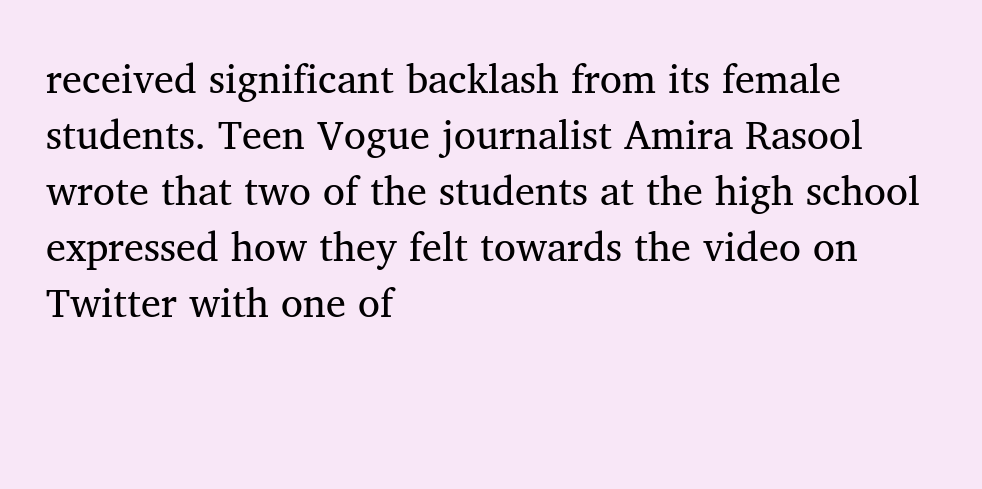received significant backlash from its female students. Teen Vogue journalist Amira Rasool wrote that two of the students at the high school expressed how they felt towards the video on Twitter with one of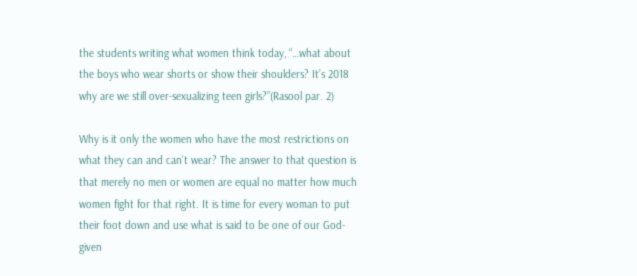the students writing what women think today, “…what about the boys who wear shorts or show their shoulders? It’s 2018 why are we still over-sexualizing teen girls?”(Rasool par. 2)

Why is it only the women who have the most restrictions on what they can and can’t wear? The answer to that question is that merely no men or women are equal no matter how much women fight for that right. It is time for every woman to put their foot down and use what is said to be one of our God-given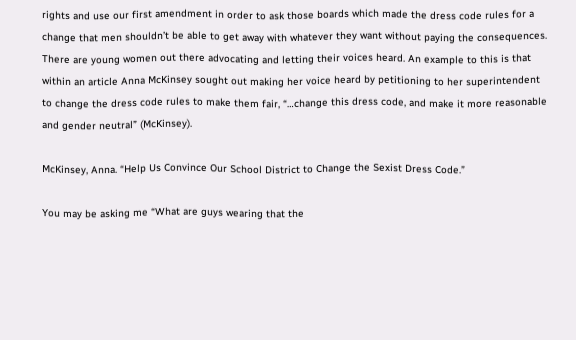rights and use our first amendment in order to ask those boards which made the dress code rules for a change that men shouldn’t be able to get away with whatever they want without paying the consequences. There are young women out there advocating and letting their voices heard. An example to this is that within an article Anna McKinsey sought out making her voice heard by petitioning to her superintendent to change the dress code rules to make them fair, “…change this dress code, and make it more reasonable and gender neutral” (McKinsey).

McKinsey, Anna. “Help Us Convince Our School District to Change the Sexist Dress Code.”

You may be asking me “What are guys wearing that the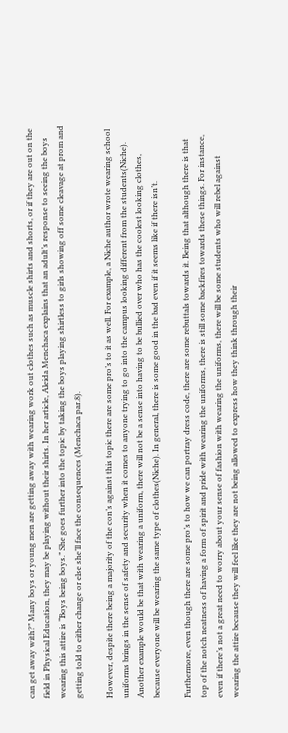can get away with?” Many boys or young men are getting away with wearing work out clothes such as muscle shirts and shorts, or if they are out on the field in Physical Education, they may be playing without their shirts. In her article, Aleida Menchaca explains that an adult’s response to seeing the boys wearing this attire is “Boys being boys.” She goes further into the topic by taking the boys playing shirtless to girls showing off some cleavage at prom and getting told to either change or else she’ll face the consequences (Menchaca par.8).

However, despite there being a majority of the con’s against this topic there are some pro’s to it as well. For example, a Niche author wrote wearing school uniforms brings in the sense of safety and security when it comes to anyone trying to go into the campus looking different from the students(Niche). Another example would be that with wearing a uniform, there will not be a sense into having to be bullied over who has the coolest looking clothes, because everyone will be wearing the same type of clothes(Niche). In general, there is some good in the bad even if it seems like if there isn’t.

Furthermore, even though there are some pro’s to how we can portray dress code, there are some rebuttals towards it. Being that although there is that top of the notch neatness of having a form of spirit and pride with wearing the uniforms, there is still some backfires towards these things. For instance, even if there’s not a great need to worry about your sense of fashion with wearing the uniforms, there will be some students who will rebel against wearing the attire because they will feel like they are not being allowed to express how they think through their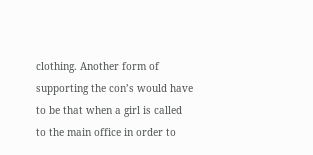clothing. Another form of supporting the con’s would have to be that when a girl is called to the main office in order to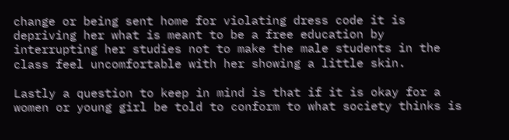change or being sent home for violating dress code it is depriving her what is meant to be a free education by interrupting her studies not to make the male students in the class feel uncomfortable with her showing a little skin.

Lastly a question to keep in mind is that if it is okay for a women or young girl be told to conform to what society thinks is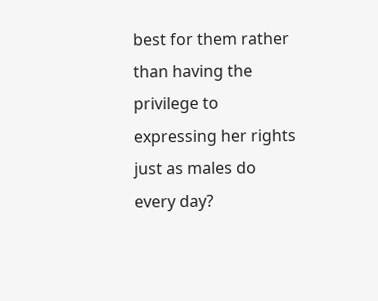best for them rather than having the privilege to expressing her rights just as males do every day?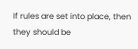If rules are set into place, then they should be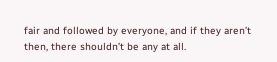fair and followed by everyone, and if they aren’t then, there shouldn’t be any at all.